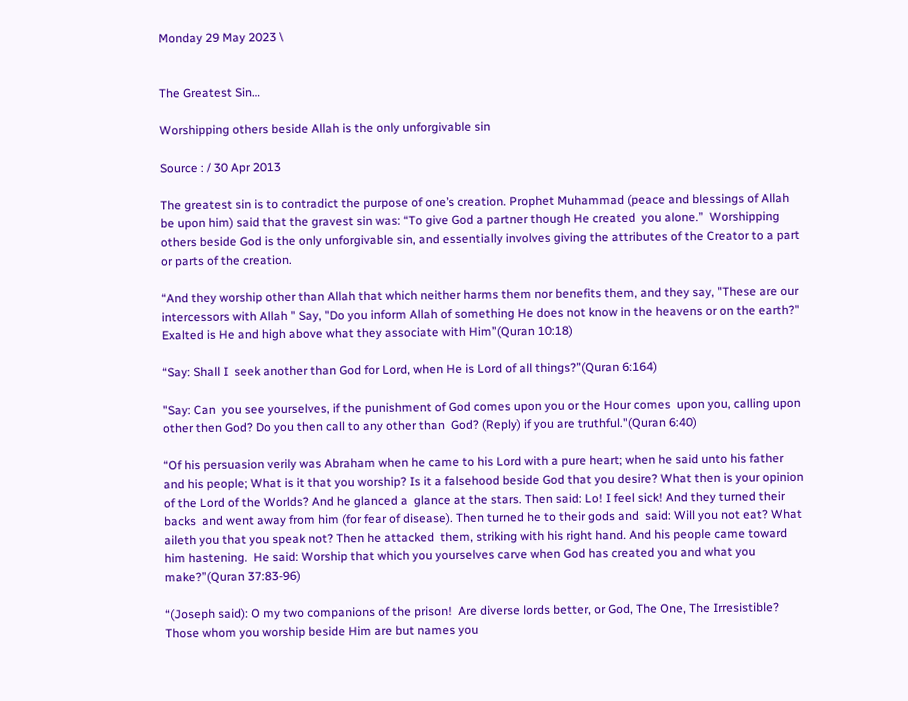Monday 29 May 2023 \


The Greatest Sin…

Worshipping others beside Allah is the only unforgivable sin

Source : / 30 Apr 2013

The greatest sin is to contradict the purpose of one’s creation. Prophet Muhammad (peace and blessings of Allah be upon him) said that the gravest sin was: “To give God a partner though He created  you alone.”  Worshipping others beside God is the only unforgivable sin, and essentially involves giving the attributes of the Creator to a part or parts of the creation.

“And they worship other than Allah that which neither harms them nor benefits them, and they say, "These are our intercessors with Allah " Say, "Do you inform Allah of something He does not know in the heavens or on the earth?" Exalted is He and high above what they associate with Him”(Quran 10:18)

“Say: Shall I  seek another than God for Lord, when He is Lord of all things?”(Quran 6:164)

"Say: Can  you see yourselves, if the punishment of God comes upon you or the Hour comes  upon you, calling upon other then God? Do you then call to any other than  God? (Reply) if you are truthful."(Quran 6:40)

“Of his persuasion verily was Abraham when he came to his Lord with a pure heart; when he said unto his father and his people; What is it that you worship? Is it a falsehood beside God that you desire? What then is your opinion of the Lord of the Worlds? And he glanced a  glance at the stars. Then said: Lo! I feel sick! And they turned their backs  and went away from him (for fear of disease). Then turned he to their gods and  said: Will you not eat? What aileth you that you speak not? Then he attacked  them, striking with his right hand. And his people came toward him hastening.  He said: Worship that which you yourselves carve when God has created you and what you make?”(Quran 37:83-96)

“(Joseph said): O my two companions of the prison!  Are diverse lords better, or God, The One, The Irresistible? Those whom you worship beside Him are but names you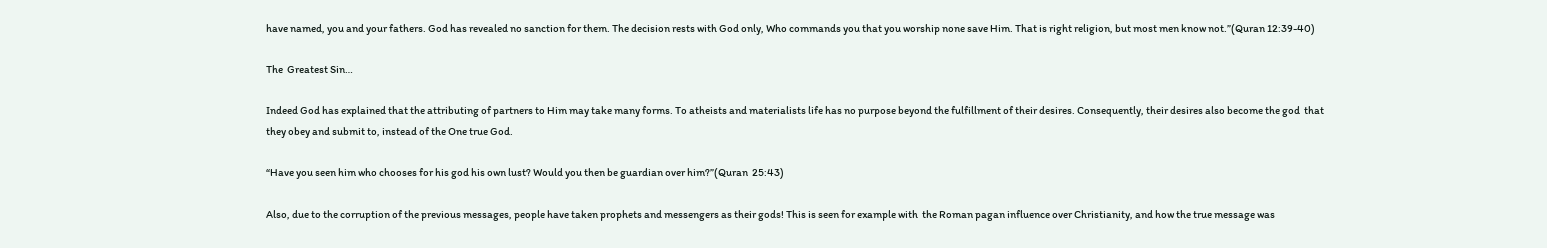have named, you and your fathers. God has revealed no sanction for them. The decision rests with God only, Who commands you that you worship none save Him. That is right religion, but most men know not.”(Quran 12:39-40)

The  Greatest Sin…

Indeed God has explained that the attributing of partners to Him may take many forms. To atheists and materialists life has no purpose beyond the fulfillment of their desires. Consequently, their desires also become the god  that they obey and submit to, instead of the One true God.

“Have you seen him who chooses for his god his own lust? Would you then be guardian over him?”(Quran  25:43)

Also, due to the corruption of the previous messages, people have taken prophets and messengers as their gods! This is seen for example with  the Roman pagan influence over Christianity, and how the true message was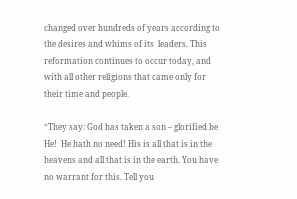changed over hundreds of years according to the desires and whims of its  leaders. This reformation continues to occur today, and with all other religions that came only for their time and people.

“They say: God has taken a son – glorified be He!  He hath no need! His is all that is in the heavens and all that is in the earth. You have no warrant for this. Tell you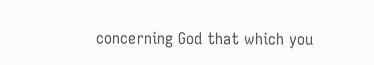concerning God that which you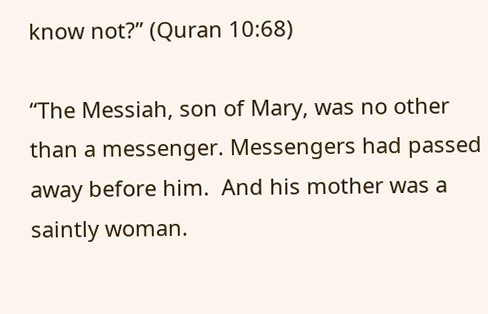know not?” (Quran 10:68)

“The Messiah, son of Mary, was no other than a messenger. Messengers had passed away before him.  And his mother was a saintly woman.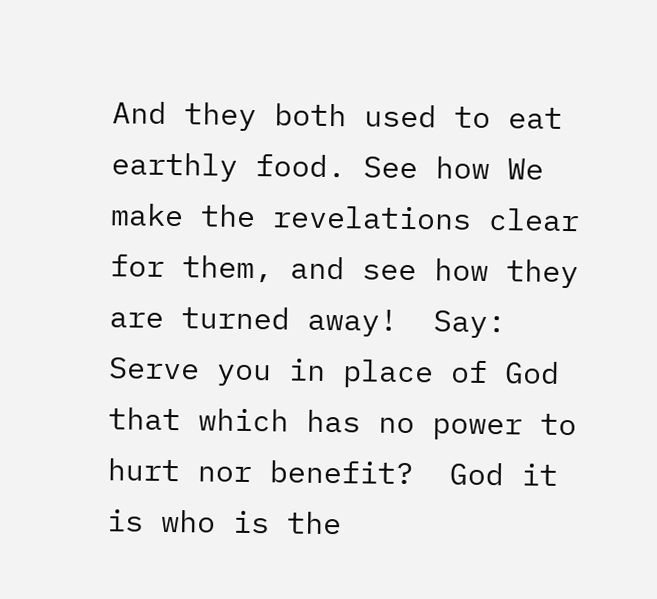And they both used to eat earthly food. See how We make the revelations clear for them, and see how they are turned away!  Say: Serve you in place of God that which has no power to hurt nor benefit?  God it is who is the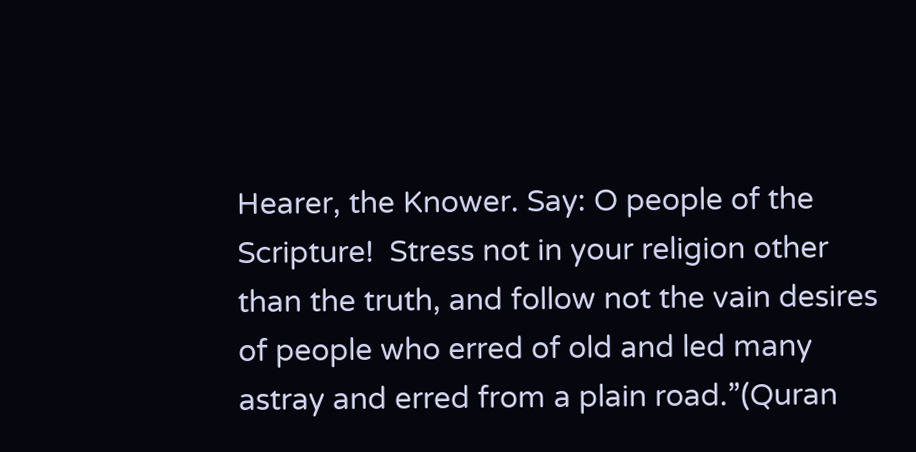Hearer, the Knower. Say: O people of the Scripture!  Stress not in your religion other than the truth, and follow not the vain desires of people who erred of old and led many astray and erred from a plain road.”(Quran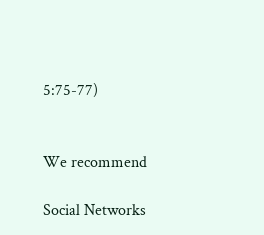5:75-77)


We recommend

Social Networks